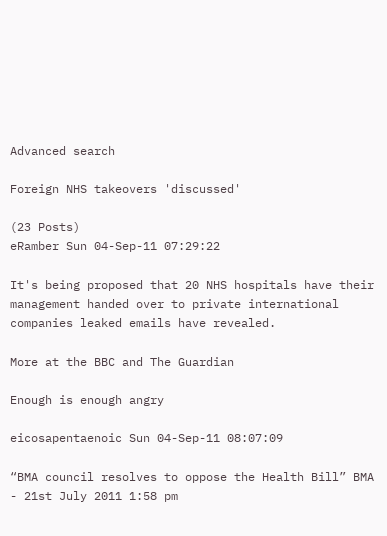Advanced search

Foreign NHS takeovers 'discussed'

(23 Posts)
eRamber Sun 04-Sep-11 07:29:22

It's being proposed that 20 NHS hospitals have their management handed over to private international companies leaked emails have revealed.

More at the BBC and The Guardian

Enough is enough angry

eicosapentaenoic Sun 04-Sep-11 08:07:09

“BMA council resolves to oppose the Health Bill” BMA - 21st July 2011 1:58 pm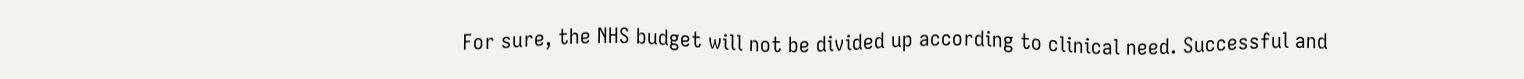For sure, the NHS budget will not be divided up according to clinical need. Successful and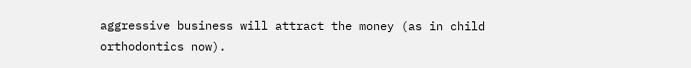aggressive business will attract the money (as in child orthodontics now).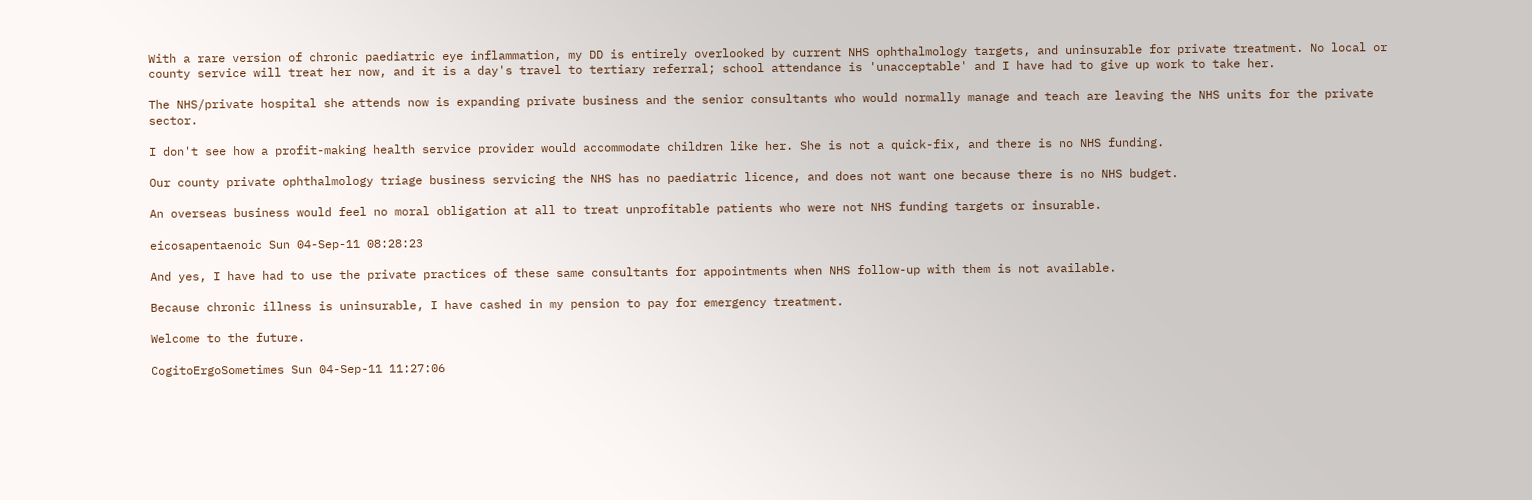With a rare version of chronic paediatric eye inflammation, my DD is entirely overlooked by current NHS ophthalmology targets, and uninsurable for private treatment. No local or county service will treat her now, and it is a day's travel to tertiary referral; school attendance is 'unacceptable' and I have had to give up work to take her.

The NHS/private hospital she attends now is expanding private business and the senior consultants who would normally manage and teach are leaving the NHS units for the private sector.

I don't see how a profit-making health service provider would accommodate children like her. She is not a quick-fix, and there is no NHS funding.

Our county private ophthalmology triage business servicing the NHS has no paediatric licence, and does not want one because there is no NHS budget.

An overseas business would feel no moral obligation at all to treat unprofitable patients who were not NHS funding targets or insurable.

eicosapentaenoic Sun 04-Sep-11 08:28:23

And yes, I have had to use the private practices of these same consultants for appointments when NHS follow-up with them is not available.

Because chronic illness is uninsurable, I have cashed in my pension to pay for emergency treatment.

Welcome to the future.

CogitoErgoSometimes Sun 04-Sep-11 11:27:06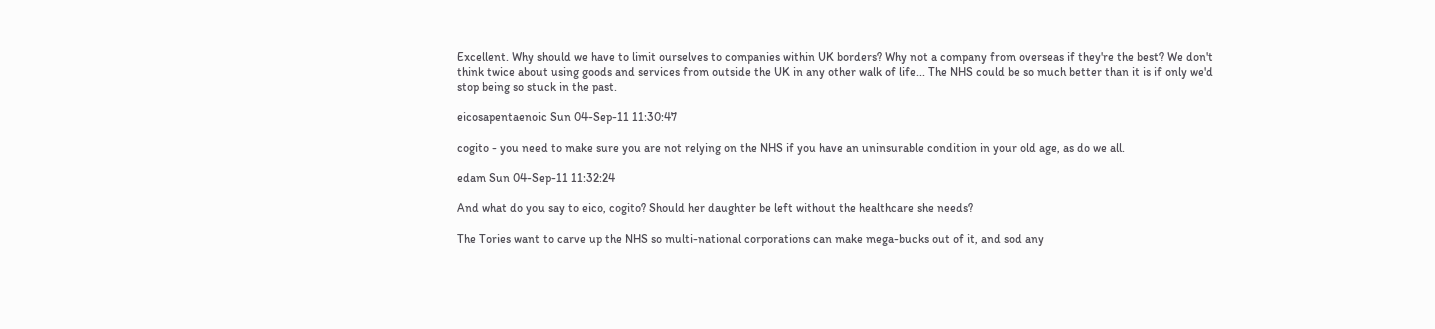Excellent. Why should we have to limit ourselves to companies within UK borders? Why not a company from overseas if they're the best? We don't think twice about using goods and services from outside the UK in any other walk of life... The NHS could be so much better than it is if only we'd stop being so stuck in the past.

eicosapentaenoic Sun 04-Sep-11 11:30:47

cogito - you need to make sure you are not relying on the NHS if you have an uninsurable condition in your old age, as do we all.

edam Sun 04-Sep-11 11:32:24

And what do you say to eico, cogito? Should her daughter be left without the healthcare she needs?

The Tories want to carve up the NHS so multi-national corporations can make mega-bucks out of it, and sod any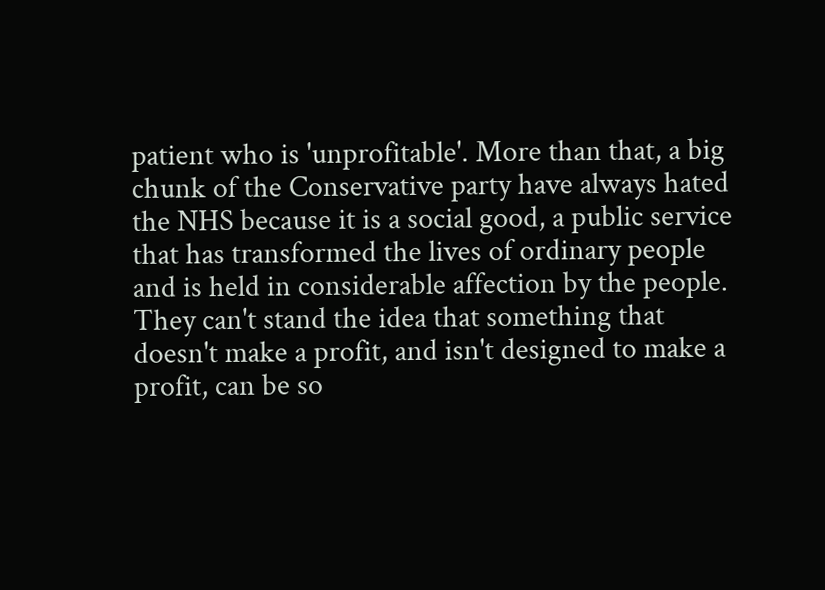patient who is 'unprofitable'. More than that, a big chunk of the Conservative party have always hated the NHS because it is a social good, a public service that has transformed the lives of ordinary people and is held in considerable affection by the people. They can't stand the idea that something that doesn't make a profit, and isn't designed to make a profit, can be so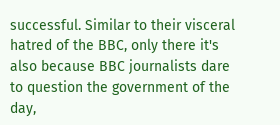successful. Similar to their visceral hatred of the BBC, only there it's also because BBC journalists dare to question the government of the day,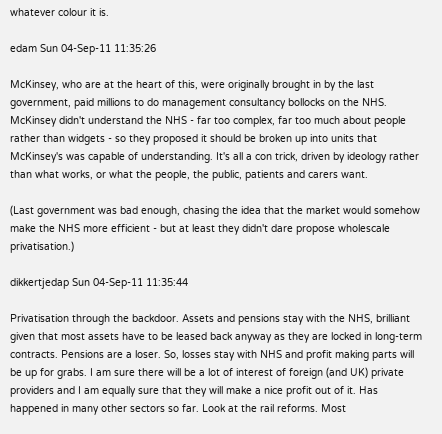whatever colour it is.

edam Sun 04-Sep-11 11:35:26

McKinsey, who are at the heart of this, were originally brought in by the last government, paid millions to do management consultancy bollocks on the NHS. McKinsey didn't understand the NHS - far too complex, far too much about people rather than widgets - so they proposed it should be broken up into units that McKinsey's was capable of understanding. It's all a con trick, driven by ideology rather than what works, or what the people, the public, patients and carers want.

(Last government was bad enough, chasing the idea that the market would somehow make the NHS more efficient - but at least they didn't dare propose wholescale privatisation.)

dikkertjedap Sun 04-Sep-11 11:35:44

Privatisation through the backdoor. Assets and pensions stay with the NHS, brilliant given that most assets have to be leased back anyway as they are locked in long-term contracts. Pensions are a loser. So, losses stay with NHS and profit making parts will be up for grabs. I am sure there will be a lot of interest of foreign (and UK) private providers and I am equally sure that they will make a nice profit out of it. Has happened in many other sectors so far. Look at the rail reforms. Most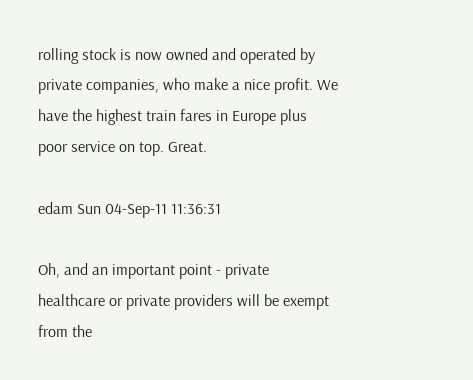rolling stock is now owned and operated by private companies, who make a nice profit. We have the highest train fares in Europe plus poor service on top. Great.

edam Sun 04-Sep-11 11:36:31

Oh, and an important point - private healthcare or private providers will be exempt from the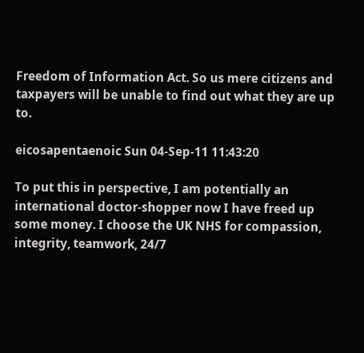Freedom of Information Act. So us mere citizens and taxpayers will be unable to find out what they are up to.

eicosapentaenoic Sun 04-Sep-11 11:43:20

To put this in perspective, I am potentially an international doctor-shopper now I have freed up some money. I choose the UK NHS for compassion, integrity, teamwork, 24/7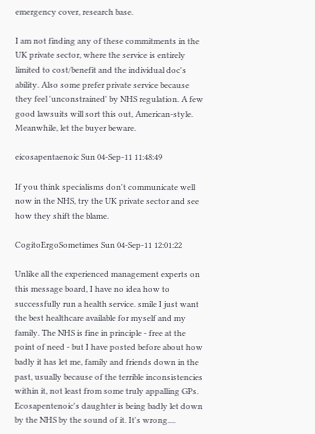emergency cover, research base.

I am not finding any of these commitments in the UK private sector, where the service is entirely limited to cost/benefit and the individual doc's ability. Also some prefer private service because they feel 'unconstrained' by NHS regulation. A few good lawsuits will sort this out, American-style. Meanwhile, let the buyer beware.

eicosapentaenoic Sun 04-Sep-11 11:48:49

If you think specialisms don't communicate well now in the NHS, try the UK private sector and see how they shift the blame.

CogitoErgoSometimes Sun 04-Sep-11 12:01:22

Unlike all the experienced management experts on this message board, I have no idea how to successfully run a health service. smile I just want the best healthcare available for myself and my family. The NHS is fine in principle - free at the point of need - but I have posted before about how badly it has let me, family and friends down in the past, usually because of the terrible inconsistencies within it, not least from some truly appalling GPs. Ecosapentenoic's daughter is being badly let down by the NHS by the sound of it. It's wrong....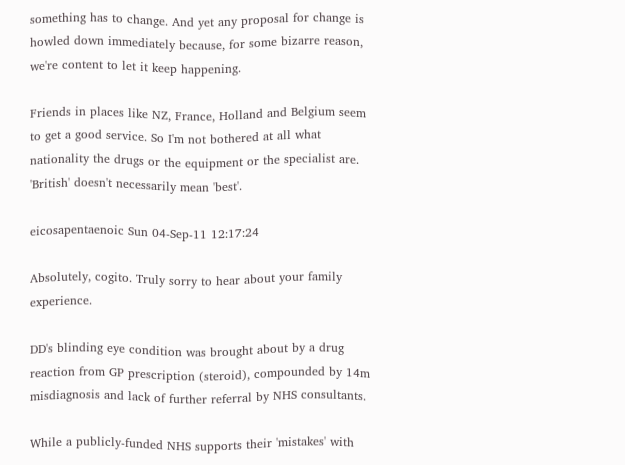something has to change. And yet any proposal for change is howled down immediately because, for some bizarre reason, we're content to let it keep happening.

Friends in places like NZ, France, Holland and Belgium seem to get a good service. So I'm not bothered at all what nationality the drugs or the equipment or the specialist are. 'British' doesn't necessarily mean 'best'.

eicosapentaenoic Sun 04-Sep-11 12:17:24

Absolutely, cogito. Truly sorry to hear about your family experience.

DD's blinding eye condition was brought about by a drug reaction from GP prescription (steroid), compounded by 14m misdiagnosis and lack of further referral by NHS consultants.

While a publicly-funded NHS supports their 'mistakes' with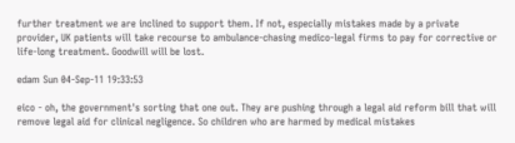further treatment we are inclined to support them. If not, especially mistakes made by a private provider, UK patients will take recourse to ambulance-chasing medico-legal firms to pay for corrective or life-long treatment. Goodwill will be lost.

edam Sun 04-Sep-11 19:33:53

eico - oh, the government's sorting that one out. They are pushing through a legal aid reform bill that will remove legal aid for clinical negligence. So children who are harmed by medical mistakes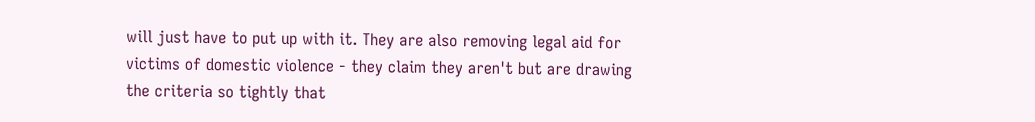will just have to put up with it. They are also removing legal aid for victims of domestic violence - they claim they aren't but are drawing the criteria so tightly that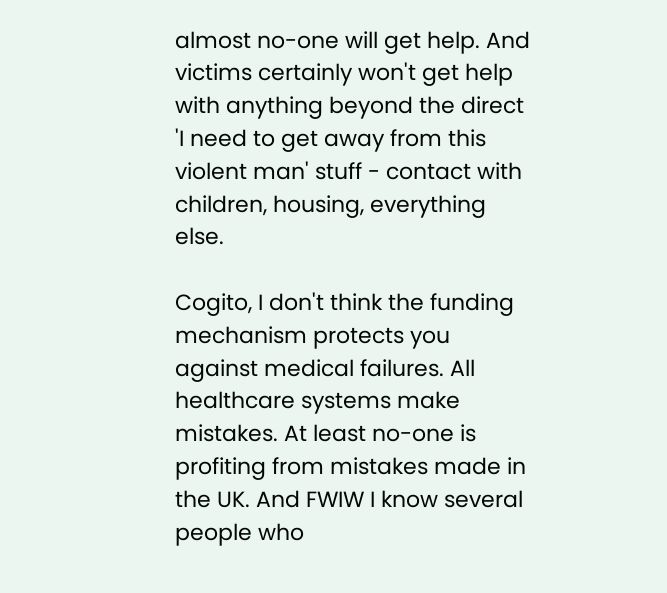almost no-one will get help. And victims certainly won't get help with anything beyond the direct 'I need to get away from this violent man' stuff - contact with children, housing, everything else.

Cogito, I don't think the funding mechanism protects you against medical failures. All healthcare systems make mistakes. At least no-one is profiting from mistakes made in the UK. And FWIW I know several people who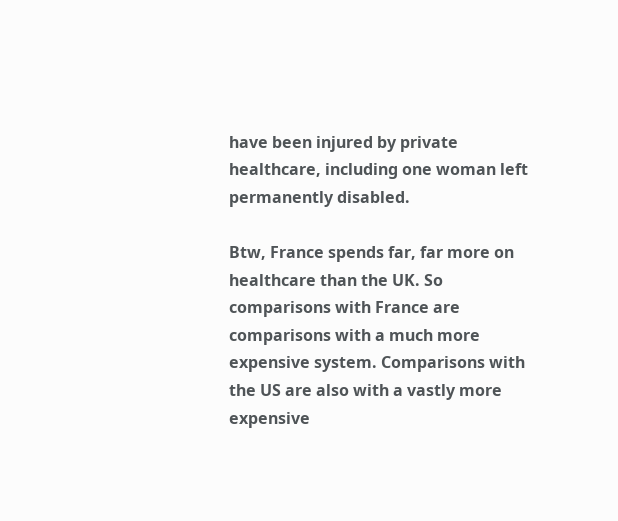have been injured by private healthcare, including one woman left permanently disabled.

Btw, France spends far, far more on healthcare than the UK. So comparisons with France are comparisons with a much more expensive system. Comparisons with the US are also with a vastly more expensive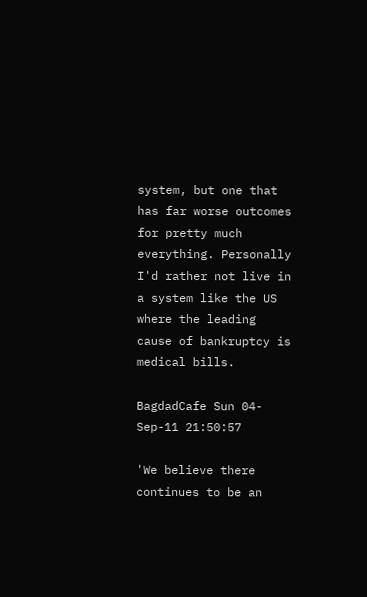system, but one that has far worse outcomes for pretty much everything. Personally I'd rather not live in a system like the US where the leading cause of bankruptcy is medical bills.

BagdadCafe Sun 04-Sep-11 21:50:57

'We believe there continues to be an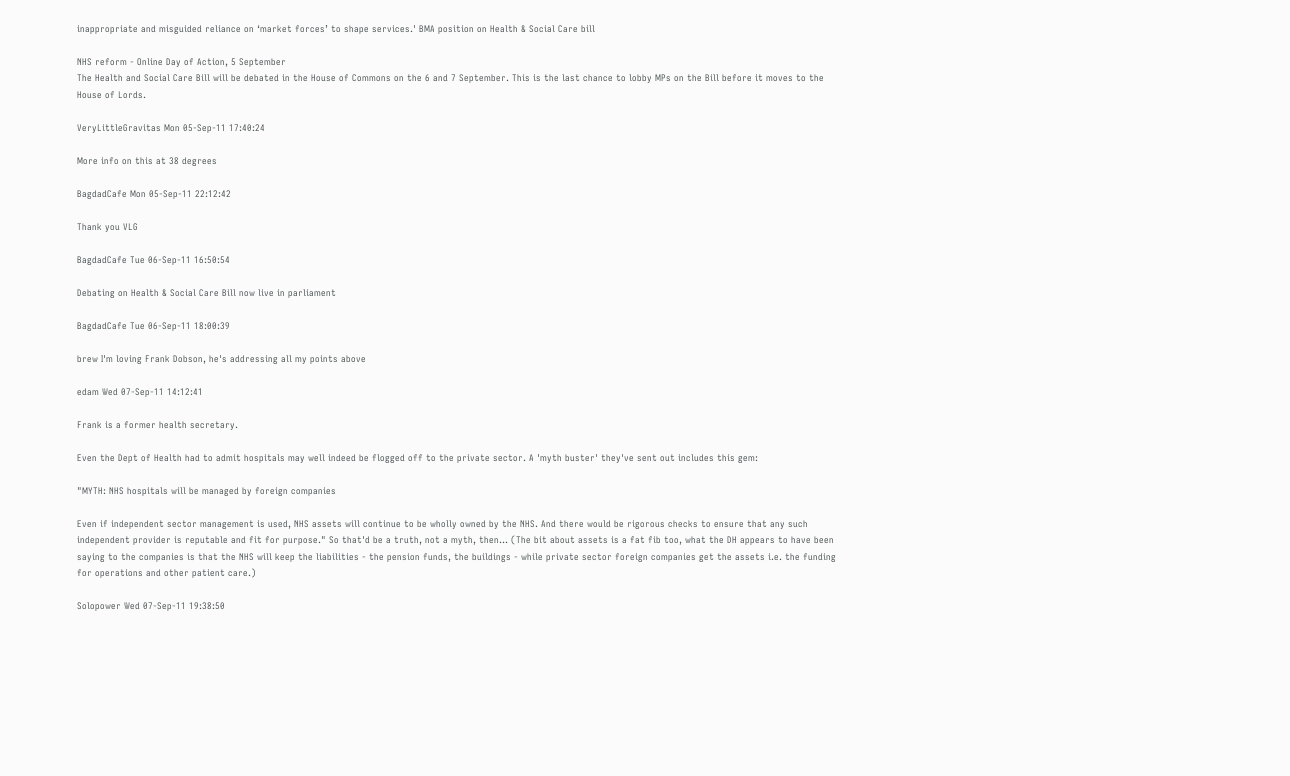inappropriate and misguided reliance on ‘market forces’ to shape services.' BMA position on Health & Social Care bill

NHS reform - Online Day of Action, 5 September
The Health and Social Care Bill will be debated in the House of Commons on the 6 and 7 September. This is the last chance to lobby MPs on the Bill before it moves to the House of Lords.

VeryLittleGravitas Mon 05-Sep-11 17:40:24

More info on this at 38 degrees

BagdadCafe Mon 05-Sep-11 22:12:42

Thank you VLG

BagdadCafe Tue 06-Sep-11 16:50:54

Debating on Health & Social Care Bill now live in parliament

BagdadCafe Tue 06-Sep-11 18:00:39

brew I'm loving Frank Dobson, he's addressing all my points above

edam Wed 07-Sep-11 14:12:41

Frank is a former health secretary.

Even the Dept of Health had to admit hospitals may well indeed be flogged off to the private sector. A 'myth buster' they've sent out includes this gem:

"MYTH: NHS hospitals will be managed by foreign companies

Even if independent sector management is used, NHS assets will continue to be wholly owned by the NHS. And there would be rigorous checks to ensure that any such independent provider is reputable and fit for purpose." So that'd be a truth, not a myth, then... (The bit about assets is a fat fib too, what the DH appears to have been saying to the companies is that the NHS will keep the liabilities - the pension funds, the buildings - while private sector foreign companies get the assets i.e. the funding for operations and other patient care.)

Solopower Wed 07-Sep-11 19:38:50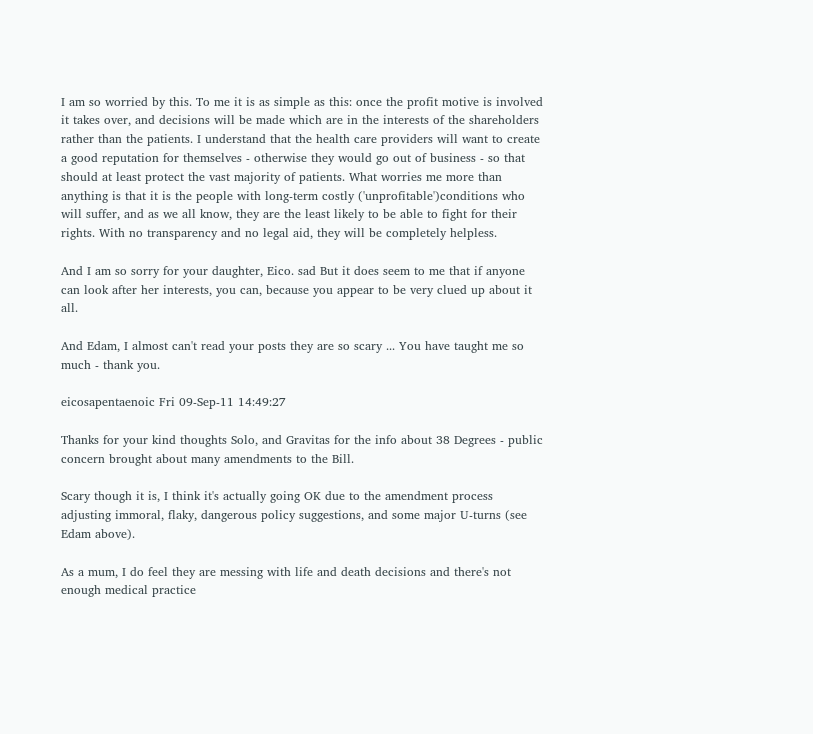I am so worried by this. To me it is as simple as this: once the profit motive is involved it takes over, and decisions will be made which are in the interests of the shareholders rather than the patients. I understand that the health care providers will want to create a good reputation for themselves - otherwise they would go out of business - so that should at least protect the vast majority of patients. What worries me more than anything is that it is the people with long-term costly ('unprofitable')conditions who will suffer, and as we all know, they are the least likely to be able to fight for their rights. With no transparency and no legal aid, they will be completely helpless.

And I am so sorry for your daughter, Eico. sad But it does seem to me that if anyone can look after her interests, you can, because you appear to be very clued up about it all.

And Edam, I almost can't read your posts they are so scary ... You have taught me so much - thank you.

eicosapentaenoic Fri 09-Sep-11 14:49:27

Thanks for your kind thoughts Solo, and Gravitas for the info about 38 Degrees - public concern brought about many amendments to the Bill.

Scary though it is, I think it's actually going OK due to the amendment process adjusting immoral, flaky, dangerous policy suggestions, and some major U-turns (see Edam above).

As a mum, I do feel they are messing with life and death decisions and there's not enough medical practice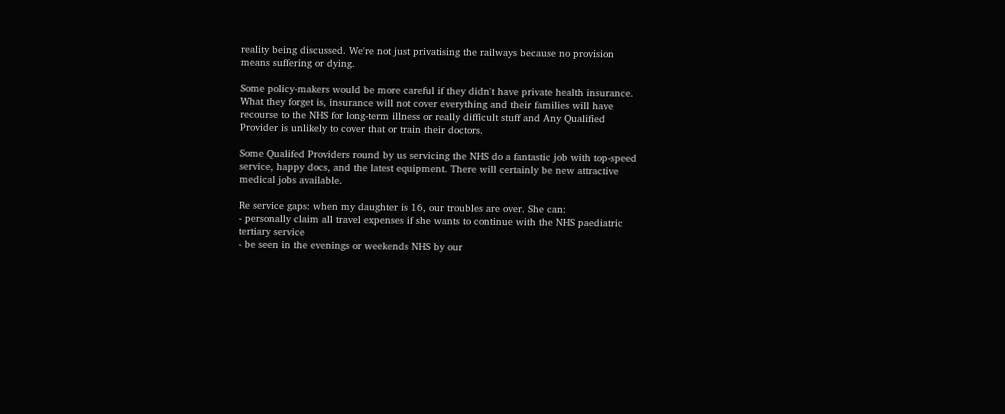reality being discussed. We're not just privatising the railways because no provision means suffering or dying.

Some policy-makers would be more careful if they didn't have private health insurance. What they forget is, insurance will not cover everything and their families will have recourse to the NHS for long-term illness or really difficult stuff and Any Qualified Provider is unlikely to cover that or train their doctors.

Some Qualifed Providers round by us servicing the NHS do a fantastic job with top-speed service, happy docs, and the latest equipment. There will certainly be new attractive medical jobs available.

Re service gaps: when my daughter is 16, our troubles are over. She can:
- personally claim all travel expenses if she wants to continue with the NHS paediatric tertiary service
- be seen in the evenings or weekends NHS by our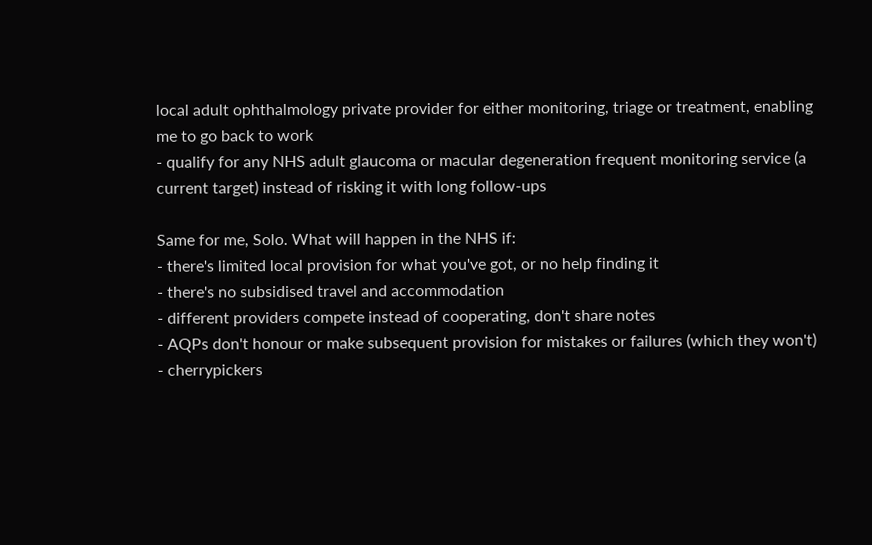local adult ophthalmology private provider for either monitoring, triage or treatment, enabling me to go back to work
- qualify for any NHS adult glaucoma or macular degeneration frequent monitoring service (a current target) instead of risking it with long follow-ups

Same for me, Solo. What will happen in the NHS if:
- there's limited local provision for what you've got, or no help finding it
- there's no subsidised travel and accommodation
- different providers compete instead of cooperating, don't share notes
- AQPs don't honour or make subsequent provision for mistakes or failures (which they won't)
- cherrypickers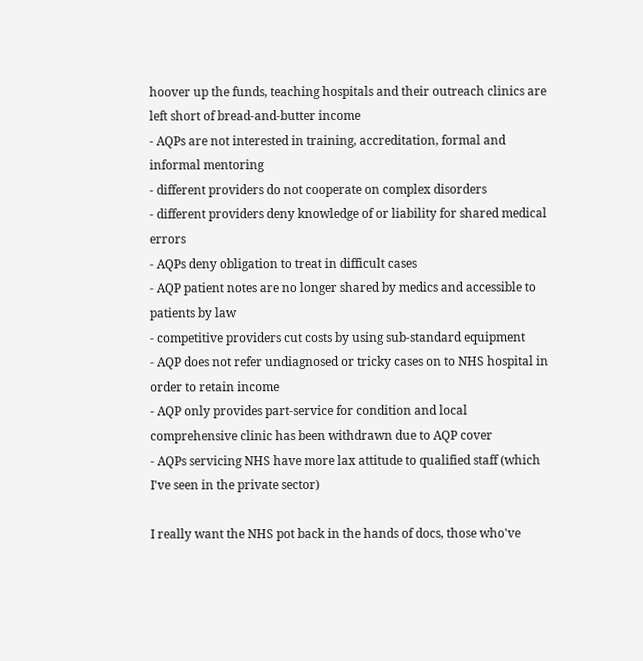hoover up the funds, teaching hospitals and their outreach clinics are left short of bread-and-butter income
- AQPs are not interested in training, accreditation, formal and informal mentoring
- different providers do not cooperate on complex disorders
- different providers deny knowledge of or liability for shared medical errors
- AQPs deny obligation to treat in difficult cases
- AQP patient notes are no longer shared by medics and accessible to patients by law
- competitive providers cut costs by using sub-standard equipment
- AQP does not refer undiagnosed or tricky cases on to NHS hospital in order to retain income
- AQP only provides part-service for condition and local comprehensive clinic has been withdrawn due to AQP cover
- AQPs servicing NHS have more lax attitude to qualified staff (which I've seen in the private sector)

I really want the NHS pot back in the hands of docs, those who've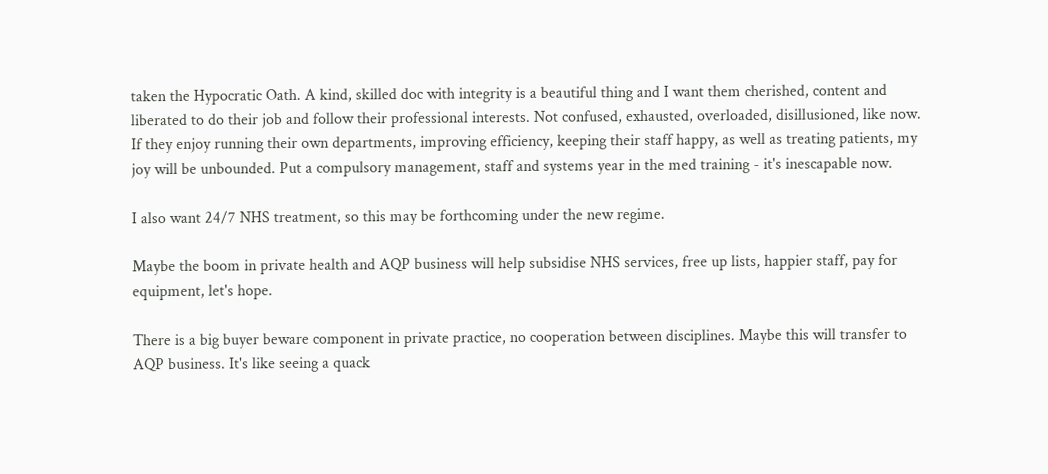taken the Hypocratic Oath. A kind, skilled doc with integrity is a beautiful thing and I want them cherished, content and liberated to do their job and follow their professional interests. Not confused, exhausted, overloaded, disillusioned, like now. If they enjoy running their own departments, improving efficiency, keeping their staff happy, as well as treating patients, my joy will be unbounded. Put a compulsory management, staff and systems year in the med training - it's inescapable now.

I also want 24/7 NHS treatment, so this may be forthcoming under the new regime.

Maybe the boom in private health and AQP business will help subsidise NHS services, free up lists, happier staff, pay for equipment, let's hope.

There is a big buyer beware component in private practice, no cooperation between disciplines. Maybe this will transfer to AQP business. It's like seeing a quack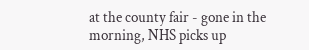at the county fair - gone in the morning, NHS picks up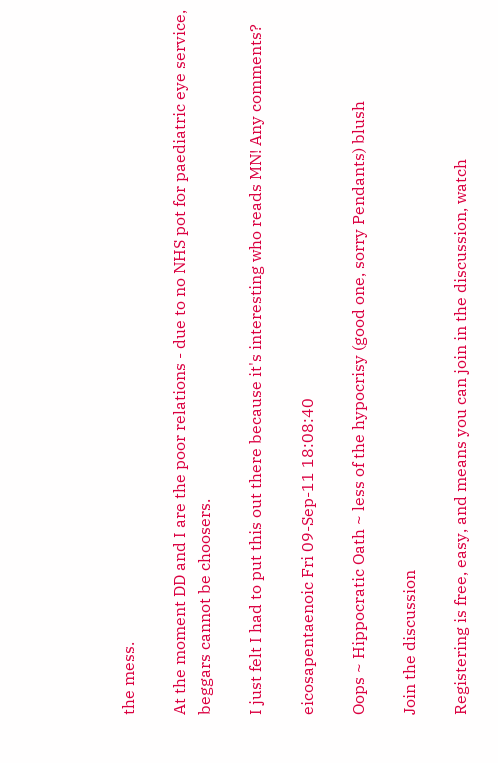the mess.

At the moment DD and I are the poor relations - due to no NHS pot for paediatric eye service, beggars cannot be choosers.

I just felt I had to put this out there because it's interesting who reads MN! Any comments?

eicosapentaenoic Fri 09-Sep-11 18:08:40

Oops ~ Hippocratic Oath ~ less of the hypocrisy (good one, sorry Pendants) blush

Join the discussion

Registering is free, easy, and means you can join in the discussion, watch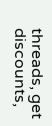threads, get discounts,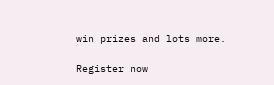win prizes and lots more.

Register now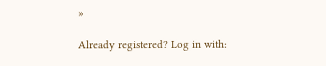»

Already registered? Log in with: